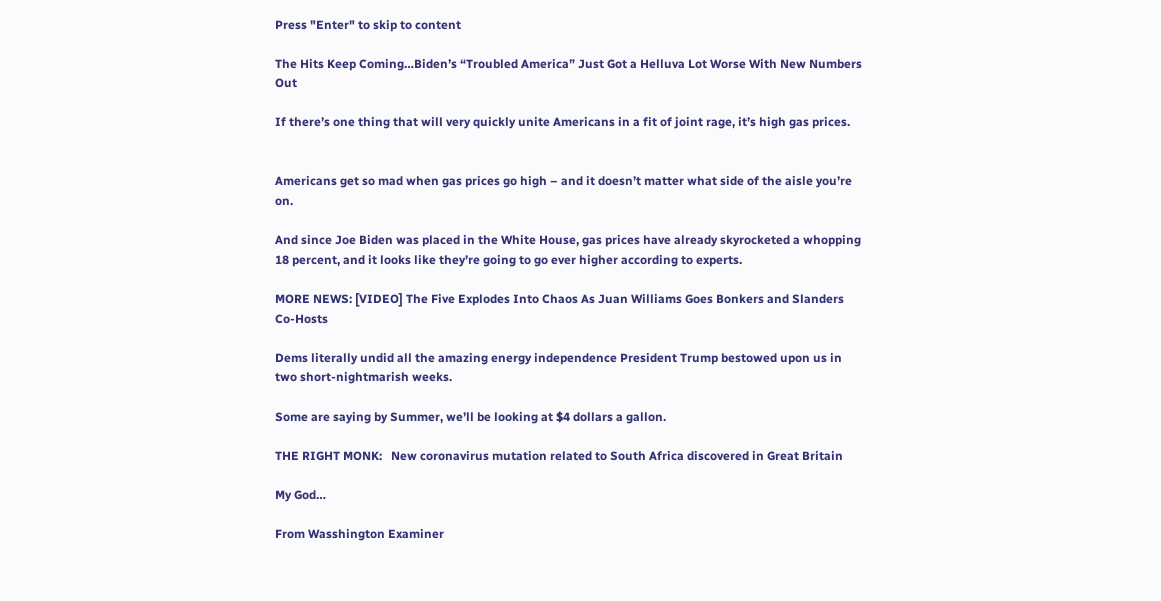Press "Enter" to skip to content

The Hits Keep Coming…Biden’s “Troubled America” Just Got a Helluva Lot Worse With New Numbers Out

If there’s one thing that will very quickly unite Americans in a fit of joint rage, it’s high gas prices.


Americans get so mad when gas prices go high – and it doesn’t matter what side of the aisle you’re on.

And since Joe Biden was placed in the White House, gas prices have already skyrocketed a whopping 18 percent, and it looks like they’re going to go ever higher according to experts.

MORE NEWS: [VIDEO] The Five Explodes Into Chaos As Juan Williams Goes Bonkers and Slanders Co-Hosts

Dems literally undid all the amazing energy independence President Trump bestowed upon us in two short-nightmarish weeks.

Some are saying by Summer, we’ll be looking at $4 dollars a gallon.

THE RIGHT MONK:   New coronavirus mutation related to South Africa discovered in Great Britain

My God…

From Wasshington Examiner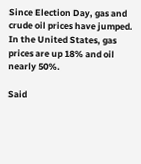Since Election Day, gas and crude oil prices have jumped. In the United States, gas prices are up 18% and oil nearly 50%.

Said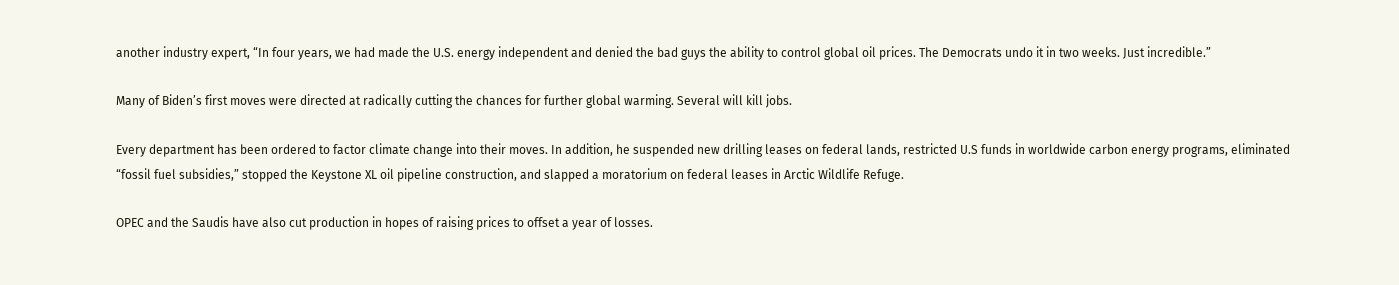another industry expert, “In four years, we had made the U.S. energy independent and denied the bad guys the ability to control global oil prices. The Democrats undo it in two weeks. Just incredible.”

Many of Biden’s first moves were directed at radically cutting the chances for further global warming. Several will kill jobs.

Every department has been ordered to factor climate change into their moves. In addition, he suspended new drilling leases on federal lands, restricted U.S funds in worldwide carbon energy programs, eliminated “fossil fuel subsidies,” stopped the Keystone XL oil pipeline construction, and slapped a moratorium on federal leases in Arctic Wildlife Refuge.

OPEC and the Saudis have also cut production in hopes of raising prices to offset a year of losses.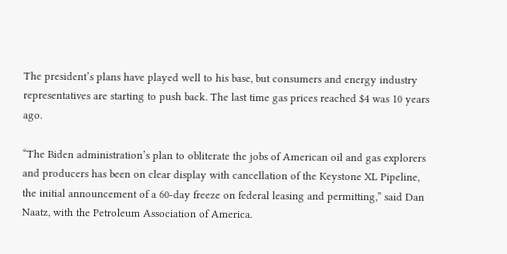The president’s plans have played well to his base, but consumers and energy industry representatives are starting to push back. The last time gas prices reached $4 was 10 years ago.

“The Biden administration’s plan to obliterate the jobs of American oil and gas explorers and producers has been on clear display with cancellation of the Keystone XL Pipeline, the initial announcement of a 60-day freeze on federal leasing and permitting,” said Dan Naatz, with the Petroleum Association of America.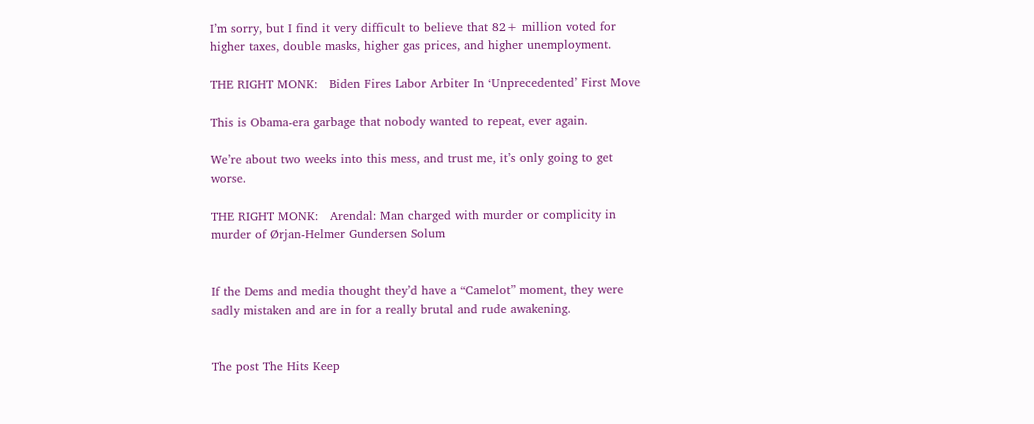I’m sorry, but I find it very difficult to believe that 82+ million voted for higher taxes, double masks, higher gas prices, and higher unemployment.

THE RIGHT MONK:   Biden Fires Labor Arbiter In ‘Unprecedented’ First Move

This is Obama-era garbage that nobody wanted to repeat, ever again.

We’re about two weeks into this mess, and trust me, it’s only going to get worse.

THE RIGHT MONK:   Arendal: Man charged with murder or complicity in murder of Ørjan-Helmer Gundersen Solum


If the Dems and media thought they’d have a “Camelot” moment, they were sadly mistaken and are in for a really brutal and rude awakening.


The post The Hits Keep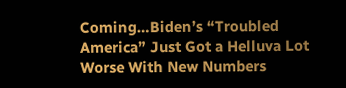Coming…Biden’s “Troubled America” Just Got a Helluva Lot Worse With New Numbers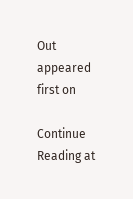Out appeared first on

Continue Reading at